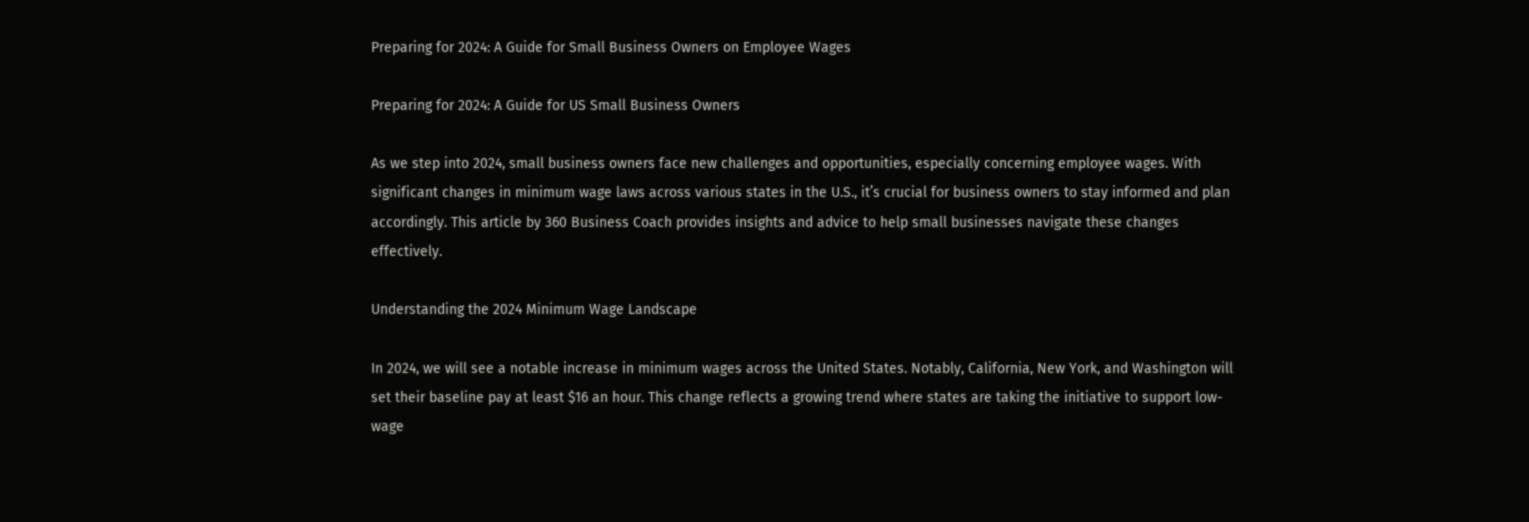Preparing for 2024: A Guide for Small Business Owners on Employee Wages

Preparing for 2024: A Guide for US Small Business Owners

As we step into 2024, small business owners face new challenges and opportunities, especially concerning employee wages. With significant changes in minimum wage laws across various states in the U.S., it’s crucial for business owners to stay informed and plan accordingly. This article by 360 Business Coach provides insights and advice to help small businesses navigate these changes effectively.

Understanding the 2024 Minimum Wage Landscape

In 2024, we will see a notable increase in minimum wages across the United States. Notably, California, New York, and Washington will set their baseline pay at least $16 an hour. This change reflects a growing trend where states are taking the initiative to support low-wage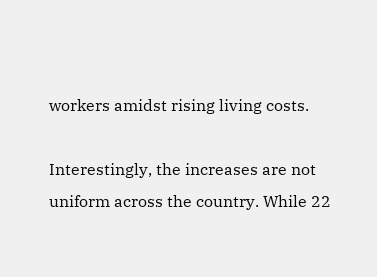workers amidst rising living costs.

Interestingly, the increases are not uniform across the country. While 22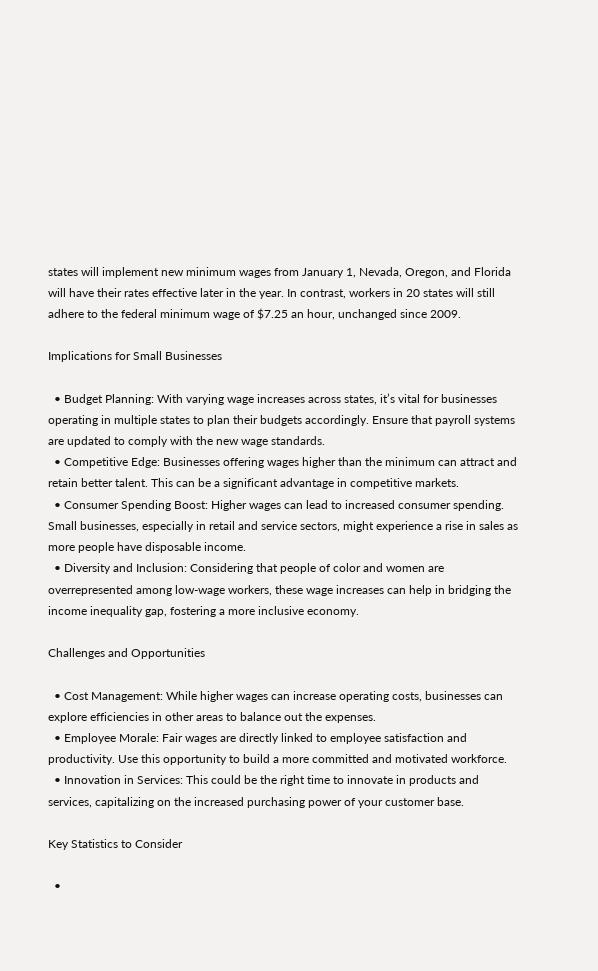states will implement new minimum wages from January 1, Nevada, Oregon, and Florida will have their rates effective later in the year. In contrast, workers in 20 states will still adhere to the federal minimum wage of $7.25 an hour, unchanged since 2009.

Implications for Small Businesses

  • Budget Planning: With varying wage increases across states, it’s vital for businesses operating in multiple states to plan their budgets accordingly. Ensure that payroll systems are updated to comply with the new wage standards.
  • Competitive Edge: Businesses offering wages higher than the minimum can attract and retain better talent. This can be a significant advantage in competitive markets.
  • Consumer Spending Boost: Higher wages can lead to increased consumer spending. Small businesses, especially in retail and service sectors, might experience a rise in sales as more people have disposable income.
  • Diversity and Inclusion: Considering that people of color and women are overrepresented among low-wage workers, these wage increases can help in bridging the income inequality gap, fostering a more inclusive economy.

Challenges and Opportunities

  • Cost Management: While higher wages can increase operating costs, businesses can explore efficiencies in other areas to balance out the expenses.
  • Employee Morale: Fair wages are directly linked to employee satisfaction and productivity. Use this opportunity to build a more committed and motivated workforce.
  • Innovation in Services: This could be the right time to innovate in products and services, capitalizing on the increased purchasing power of your customer base.

Key Statistics to Consider

  •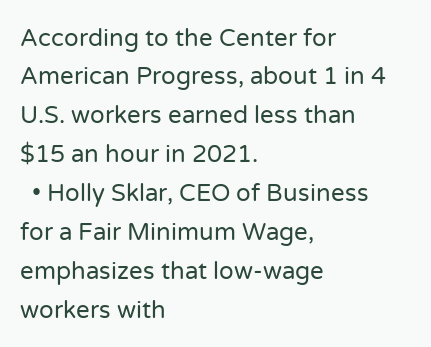According to the Center for American Progress, about 1 in 4 U.S. workers earned less than $15 an hour in 2021.
  • Holly Sklar, CEO of Business for a Fair Minimum Wage, emphasizes that low-wage workers with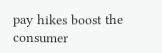pay hikes boost the consumer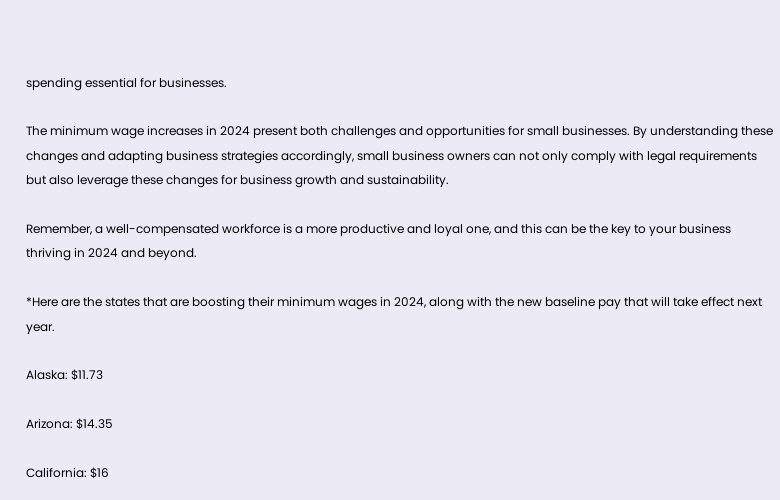spending essential for businesses.

The minimum wage increases in 2024 present both challenges and opportunities for small businesses. By understanding these changes and adapting business strategies accordingly, small business owners can not only comply with legal requirements but also leverage these changes for business growth and sustainability.

Remember, a well-compensated workforce is a more productive and loyal one, and this can be the key to your business thriving in 2024 and beyond.

*Here are the states that are boosting their minimum wages in 2024, along with the new baseline pay that will take effect next year.

Alaska: $11.73

Arizona: $14.35

California: $16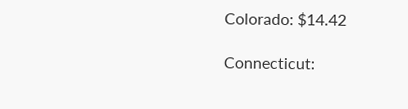Colorado: $14.42

Connecticut: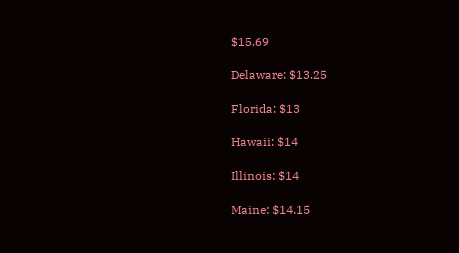$15.69

Delaware: $13.25

Florida: $13

Hawaii: $14

Illinois: $14

Maine: $14.15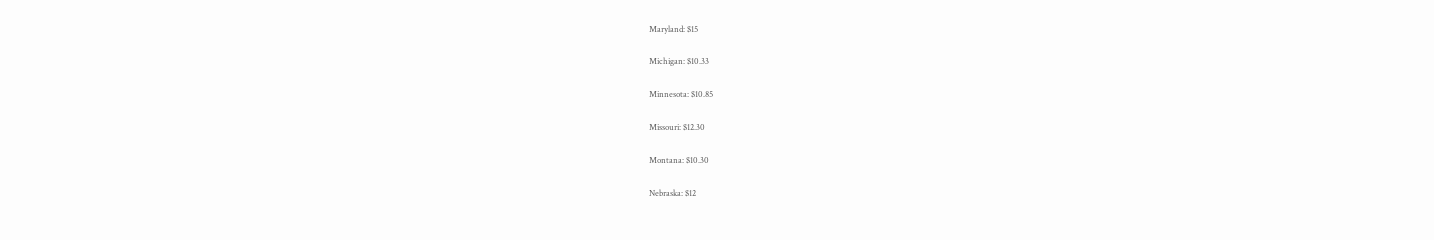Maryland: $15

Michigan: $10.33

Minnesota: $10.85

Missouri: $12.30

Montana: $10.30

Nebraska: $12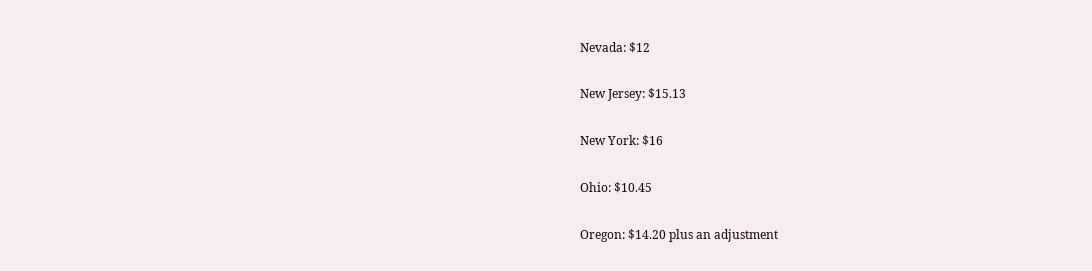Nevada: $12

New Jersey: $15.13

New York: $16

Ohio: $10.45

Oregon: $14.20 plus an adjustment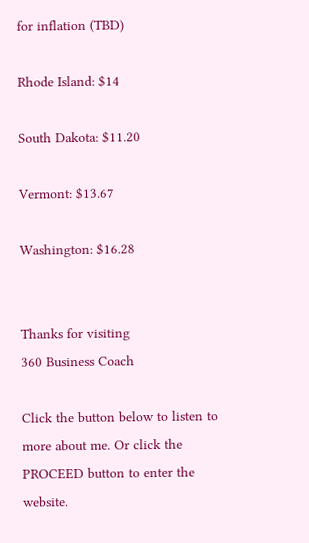for inflation (TBD)

Rhode Island: $14

South Dakota: $11.20

Vermont: $13.67

Washington: $16.28


Thanks for visiting
360 Business Coach

Click the button below to listen to more about me. Or click the PROCEED button to enter the website.